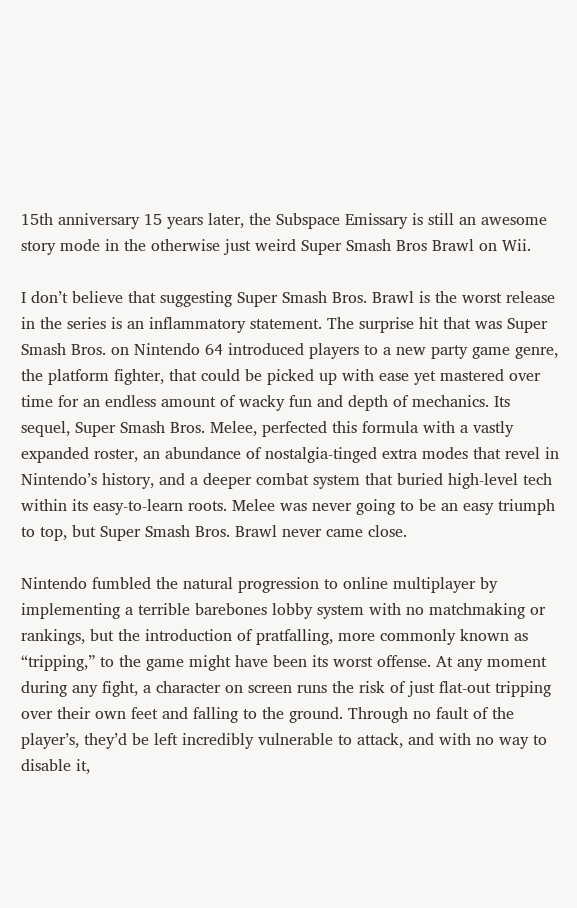15th anniversary 15 years later, the Subspace Emissary is still an awesome story mode in the otherwise just weird Super Smash Bros Brawl on Wii.

I don’t believe that suggesting Super Smash Bros. Brawl is the worst release in the series is an inflammatory statement. The surprise hit that was Super Smash Bros. on Nintendo 64 introduced players to a new party game genre, the platform fighter, that could be picked up with ease yet mastered over time for an endless amount of wacky fun and depth of mechanics. Its sequel, Super Smash Bros. Melee, perfected this formula with a vastly expanded roster, an abundance of nostalgia-tinged extra modes that revel in Nintendo’s history, and a deeper combat system that buried high-level tech within its easy-to-learn roots. Melee was never going to be an easy triumph to top, but Super Smash Bros. Brawl never came close.

Nintendo fumbled the natural progression to online multiplayer by implementing a terrible barebones lobby system with no matchmaking or rankings, but the introduction of pratfalling, more commonly known as “tripping,” to the game might have been its worst offense. At any moment during any fight, a character on screen runs the risk of just flat-out tripping over their own feet and falling to the ground. Through no fault of the player’s, they’d be left incredibly vulnerable to attack, and with no way to disable it,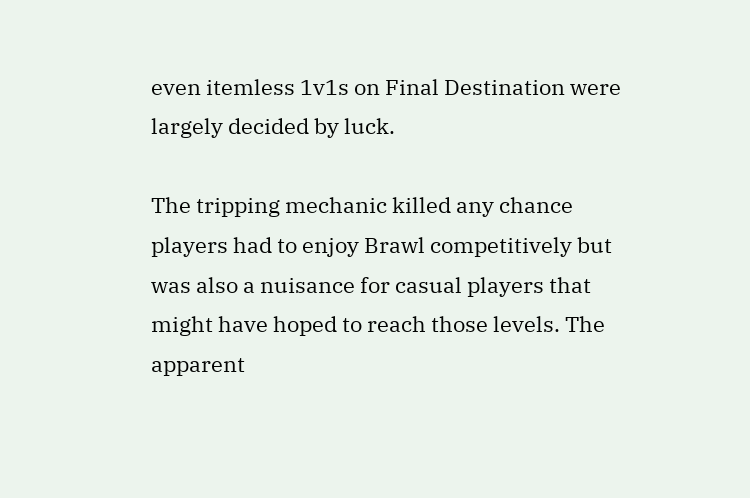even itemless 1v1s on Final Destination were largely decided by luck.

The tripping mechanic killed any chance players had to enjoy Brawl competitively but was also a nuisance for casual players that might have hoped to reach those levels. The apparent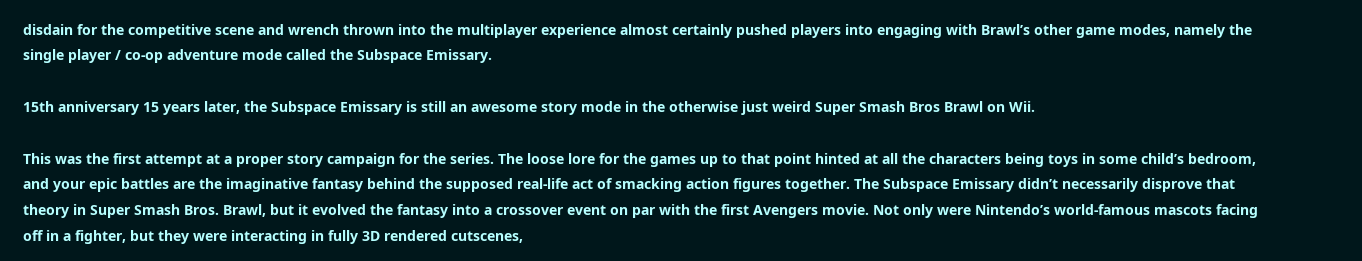disdain for the competitive scene and wrench thrown into the multiplayer experience almost certainly pushed players into engaging with Brawl’s other game modes, namely the single player / co-op adventure mode called the Subspace Emissary.

15th anniversary 15 years later, the Subspace Emissary is still an awesome story mode in the otherwise just weird Super Smash Bros Brawl on Wii.

This was the first attempt at a proper story campaign for the series. The loose lore for the games up to that point hinted at all the characters being toys in some child’s bedroom, and your epic battles are the imaginative fantasy behind the supposed real-life act of smacking action figures together. The Subspace Emissary didn’t necessarily disprove that theory in Super Smash Bros. Brawl, but it evolved the fantasy into a crossover event on par with the first Avengers movie. Not only were Nintendo’s world-famous mascots facing off in a fighter, but they were interacting in fully 3D rendered cutscenes,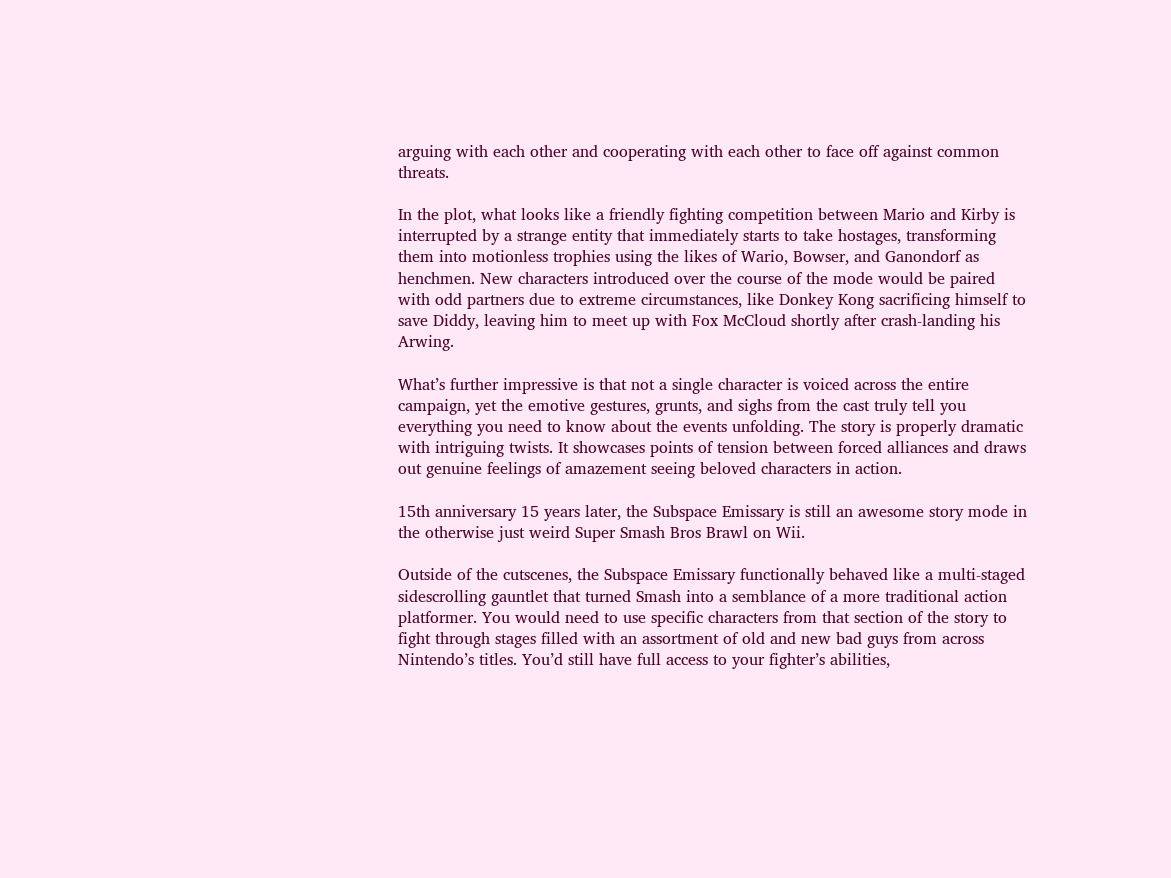arguing with each other and cooperating with each other to face off against common threats.

In the plot, what looks like a friendly fighting competition between Mario and Kirby is interrupted by a strange entity that immediately starts to take hostages, transforming them into motionless trophies using the likes of Wario, Bowser, and Ganondorf as henchmen. New characters introduced over the course of the mode would be paired with odd partners due to extreme circumstances, like Donkey Kong sacrificing himself to save Diddy, leaving him to meet up with Fox McCloud shortly after crash-landing his Arwing.

What’s further impressive is that not a single character is voiced across the entire campaign, yet the emotive gestures, grunts, and sighs from the cast truly tell you everything you need to know about the events unfolding. The story is properly dramatic with intriguing twists. It showcases points of tension between forced alliances and draws out genuine feelings of amazement seeing beloved characters in action.

15th anniversary 15 years later, the Subspace Emissary is still an awesome story mode in the otherwise just weird Super Smash Bros Brawl on Wii.

Outside of the cutscenes, the Subspace Emissary functionally behaved like a multi-staged sidescrolling gauntlet that turned Smash into a semblance of a more traditional action platformer. You would need to use specific characters from that section of the story to fight through stages filled with an assortment of old and new bad guys from across Nintendo’s titles. You’d still have full access to your fighter’s abilities,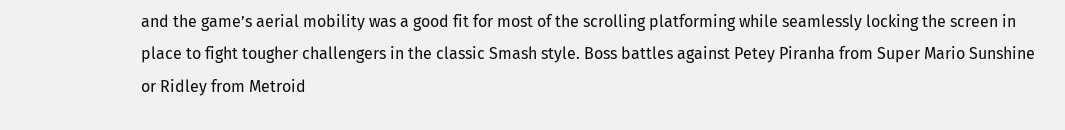and the game’s aerial mobility was a good fit for most of the scrolling platforming while seamlessly locking the screen in place to fight tougher challengers in the classic Smash style. Boss battles against Petey Piranha from Super Mario Sunshine or Ridley from Metroid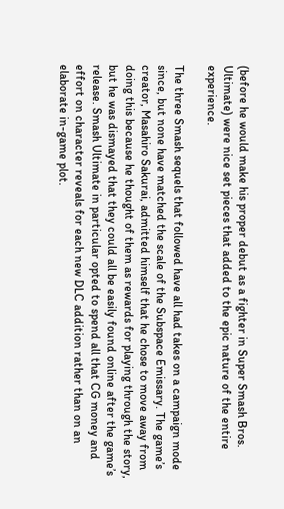(before he would make his proper debut as a fighter in Super Smash Bros. Ultimate) were nice set pieces that added to the epic nature of the entire experience.

The three Smash sequels that followed have all had takes on a campaign mode since, but none have matched the scale of the Subspace Emissary. The game’s creator, Masahiro Sakurai, admitted himself that he chose to move away from doing this because he thought of them as rewards for playing through the story, but he was dismayed that they could all be easily found online after the game’s release. Smash Ultimate in particular opted to spend all that CG money and effort on character reveals for each new DLC addition rather than on an elaborate in-game plot.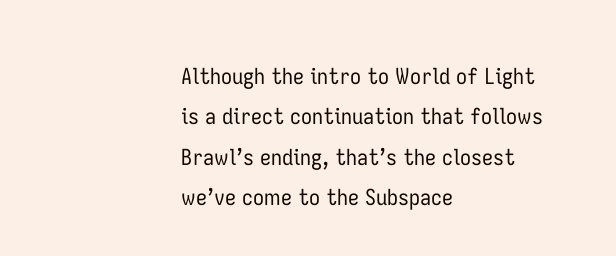Although the intro to World of Light is a direct continuation that follows Brawl’s ending, that’s the closest we’ve come to the Subspace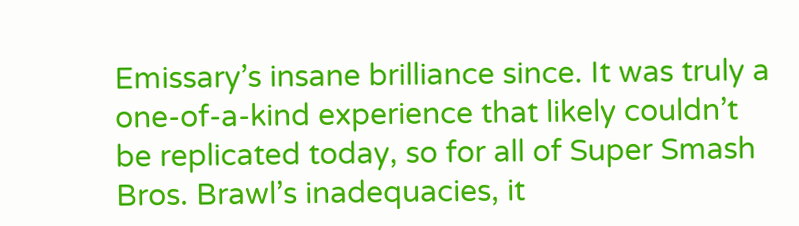Emissary’s insane brilliance since. It was truly a one-of-a-kind experience that likely couldn’t be replicated today, so for all of Super Smash Bros. Brawl’s inadequacies, it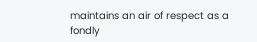maintains an air of respect as a fondly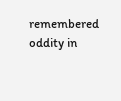remembered oddity in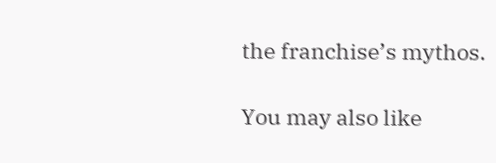the franchise’s mythos.

You may also like